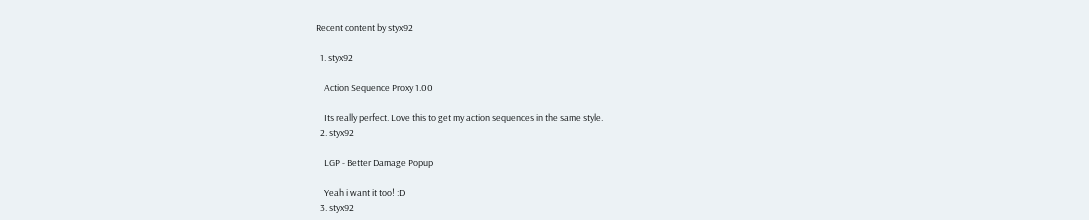Recent content by styx92

  1. styx92

    Action Sequence Proxy 1.00

    Its really perfect. Love this to get my action sequences in the same style.
  2. styx92

    LGP - Better Damage Popup

    Yeah i want it too! :D
  3. styx92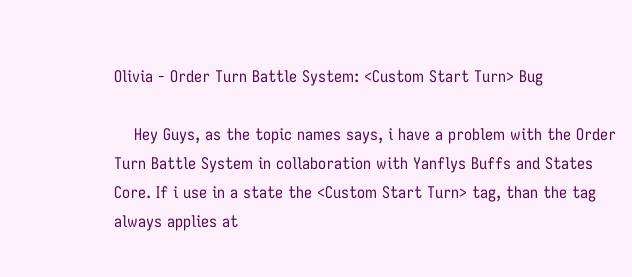Olivia - Order Turn Battle System: <Custom Start Turn> Bug

    Hey Guys, as the topic names says, i have a problem with the Order Turn Battle System in collaboration with Yanflys Buffs and States Core. If i use in a state the <Custom Start Turn> tag, than the tag always applies at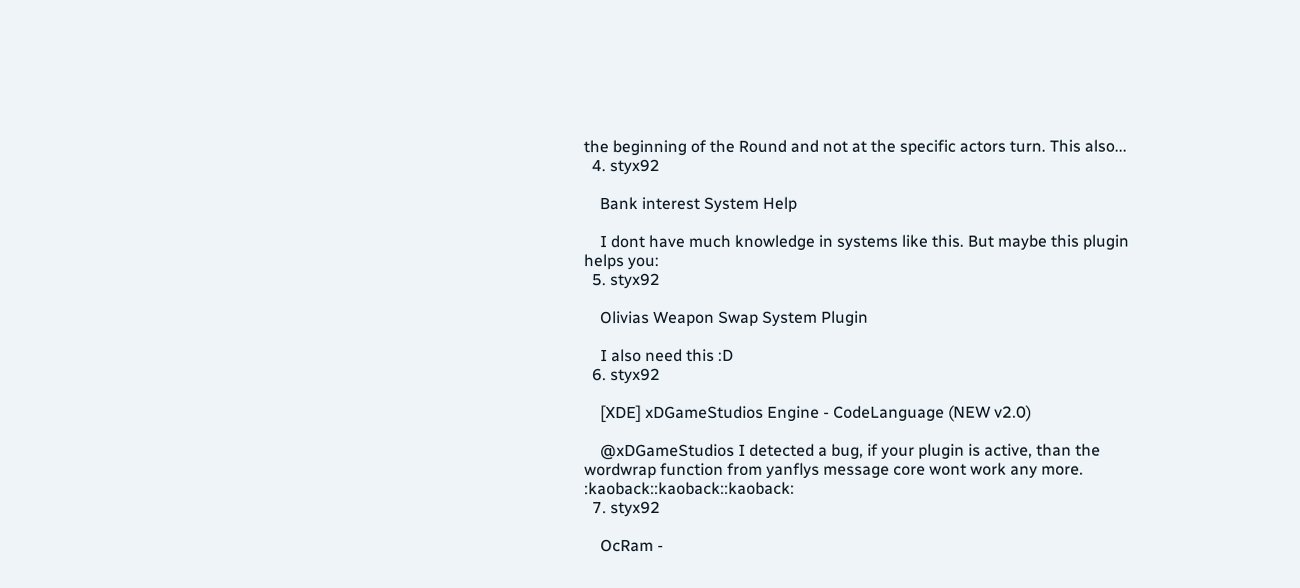the beginning of the Round and not at the specific actors turn. This also...
  4. styx92

    Bank interest System Help

    I dont have much knowledge in systems like this. But maybe this plugin helps you:
  5. styx92

    Olivias Weapon Swap System Plugin

    I also need this :D
  6. styx92

    [XDE] xDGameStudios Engine - CodeLanguage (NEW v2.0)

    @xDGameStudios I detected a bug, if your plugin is active, than the wordwrap function from yanflys message core wont work any more. :kaoback::kaoback::kaoback:
  7. styx92

    OcRam -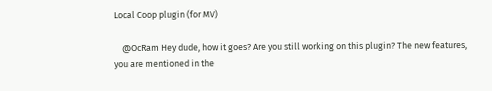Local Coop plugin (for MV)

    @OcRam Hey dude, how it goes? Are you still working on this plugin? The new features, you are mentioned in the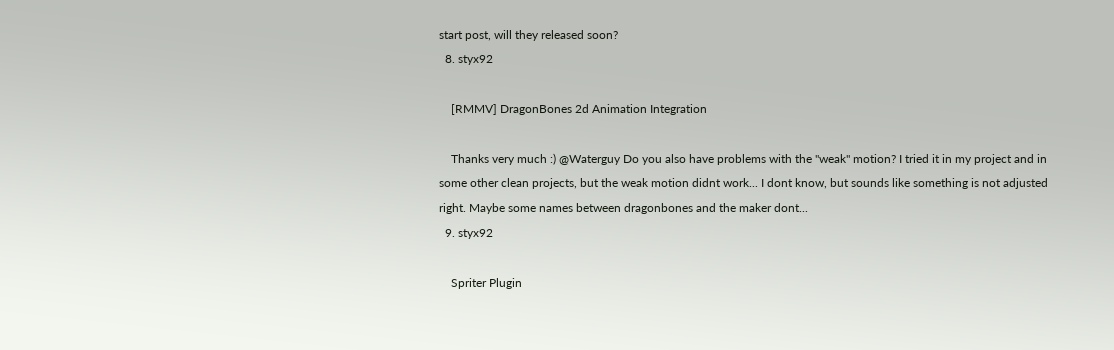start post, will they released soon?
  8. styx92

    [RMMV] DragonBones 2d Animation Integration

    Thanks very much :) @Waterguy Do you also have problems with the "weak" motion? I tried it in my project and in some other clean projects, but the weak motion didnt work... I dont know, but sounds like something is not adjusted right. Maybe some names between dragonbones and the maker dont...
  9. styx92

    Spriter Plugin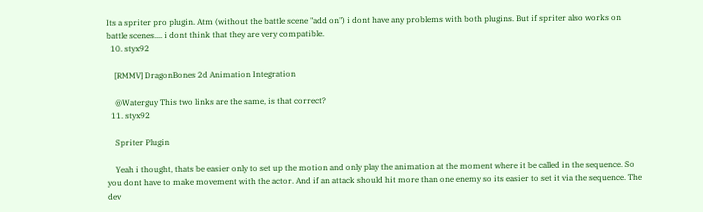Its a spriter pro plugin. Atm (without the battle scene "add on") i dont have any problems with both plugins. But if spriter also works on battle scenes.... i dont think that they are very compatible.
  10. styx92

    [RMMV] DragonBones 2d Animation Integration

    @Waterguy This two links are the same, is that correct?
  11. styx92

    Spriter Plugin

    Yeah i thought, thats be easier only to set up the motion and only play the animation at the moment where it be called in the sequence. So you dont have to make movement with the actor. And if an attack should hit more than one enemy so its easier to set it via the sequence. The dev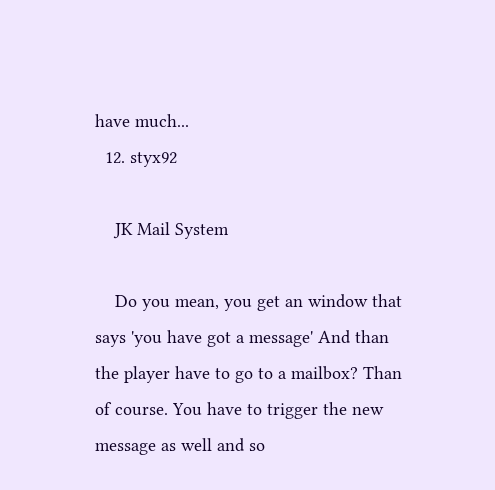have much...
  12. styx92

    JK Mail System

    Do you mean, you get an window that says 'you have got a message' And than the player have to go to a mailbox? Than of course. You have to trigger the new message as well and so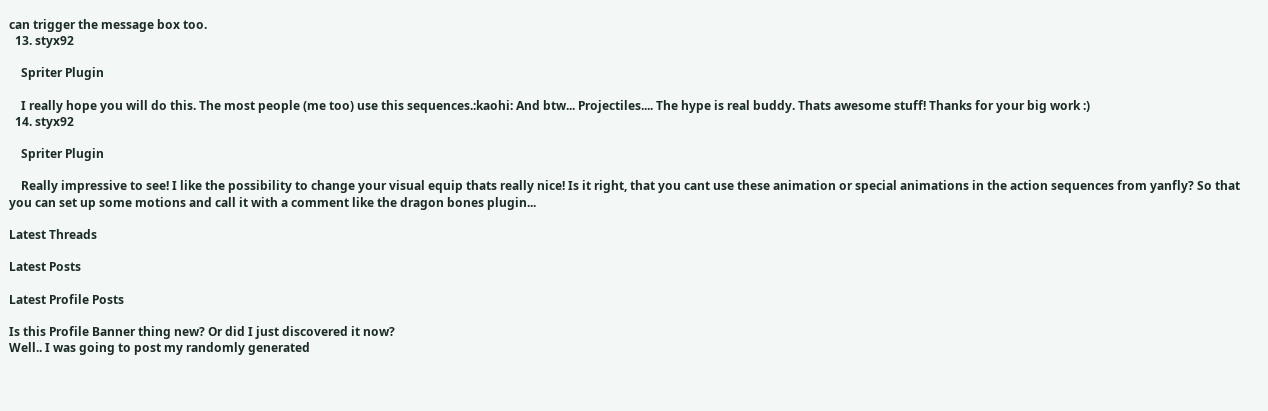can trigger the message box too.
  13. styx92

    Spriter Plugin

    I really hope you will do this. The most people (me too) use this sequences.:kaohi: And btw... Projectiles.... The hype is real buddy. Thats awesome stuff! Thanks for your big work :)
  14. styx92

    Spriter Plugin

    Really impressive to see! I like the possibility to change your visual equip thats really nice! Is it right, that you cant use these animation or special animations in the action sequences from yanfly? So that you can set up some motions and call it with a comment like the dragon bones plugin...

Latest Threads

Latest Posts

Latest Profile Posts

Is this Profile Banner thing new? Or did I just discovered it now?
Well.. I was going to post my randomly generated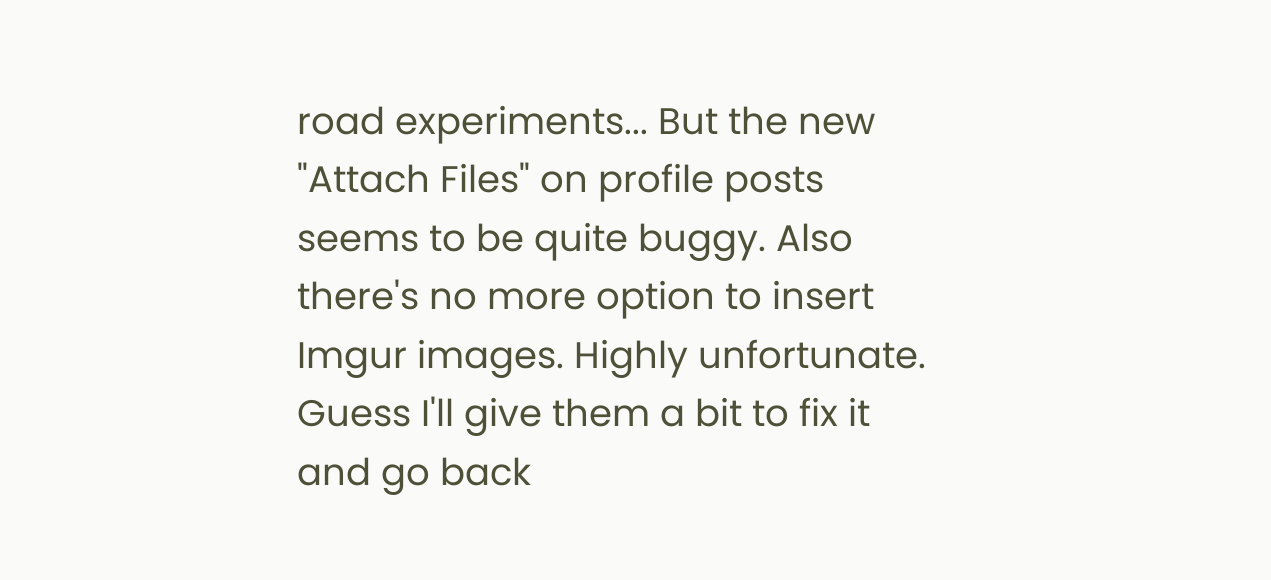road experiments... But the new "Attach Files" on profile posts seems to be quite buggy. Also there's no more option to insert Imgur images. Highly unfortunate. Guess I'll give them a bit to fix it and go back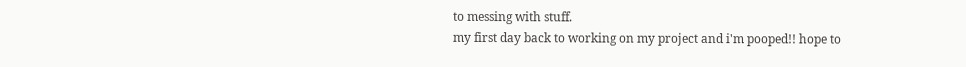to messing with stuff.
my first day back to working on my project and i'm pooped!! hope to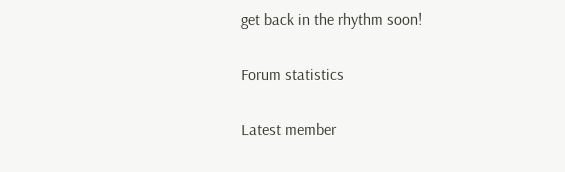get back in the rhythm soon!

Forum statistics

Latest member